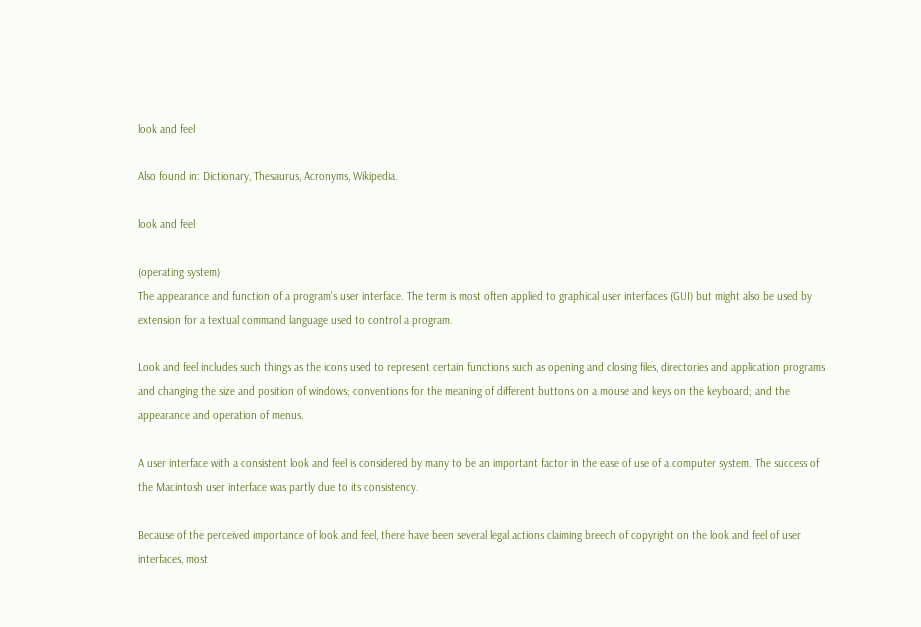look and feel

Also found in: Dictionary, Thesaurus, Acronyms, Wikipedia.

look and feel

(operating system)
The appearance and function of a program's user interface. The term is most often applied to graphical user interfaces (GUI) but might also be used by extension for a textual command language used to control a program.

Look and feel includes such things as the icons used to represent certain functions such as opening and closing files, directories and application programs and changing the size and position of windows; conventions for the meaning of different buttons on a mouse and keys on the keyboard; and the appearance and operation of menus.

A user interface with a consistent look and feel is considered by many to be an important factor in the ease of use of a computer system. The success of the Macintosh user interface was partly due to its consistency.

Because of the perceived importance of look and feel, there have been several legal actions claiming breech of copyright on the look and feel of user interfaces, most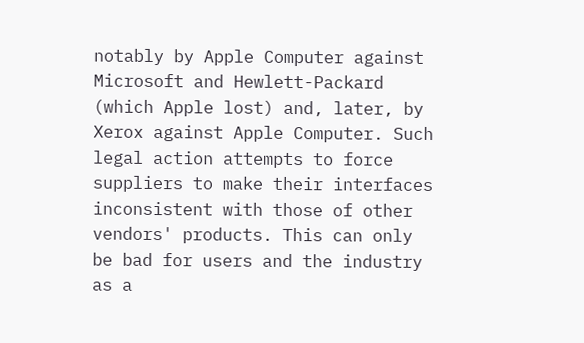notably by Apple Computer against Microsoft and Hewlett-Packard (which Apple lost) and, later, by Xerox against Apple Computer. Such legal action attempts to force suppliers to make their interfaces inconsistent with those of other vendors' products. This can only be bad for users and the industry as a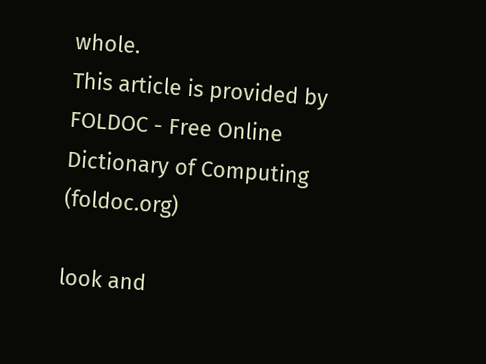whole.
This article is provided by FOLDOC - Free Online Dictionary of Computing (foldoc.org)

look and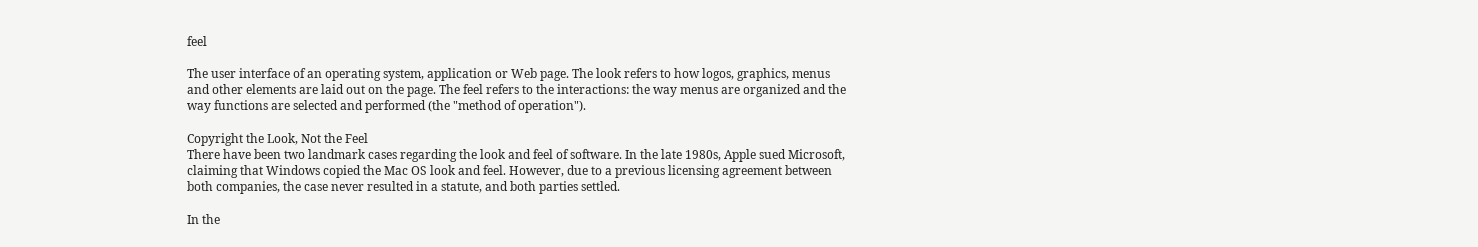feel

The user interface of an operating system, application or Web page. The look refers to how logos, graphics, menus and other elements are laid out on the page. The feel refers to the interactions: the way menus are organized and the way functions are selected and performed (the "method of operation").

Copyright the Look, Not the Feel
There have been two landmark cases regarding the look and feel of software. In the late 1980s, Apple sued Microsoft, claiming that Windows copied the Mac OS look and feel. However, due to a previous licensing agreement between both companies, the case never resulted in a statute, and both parties settled.

In the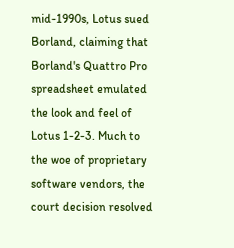mid-1990s, Lotus sued Borland, claiming that Borland's Quattro Pro spreadsheet emulated the look and feel of Lotus 1-2-3. Much to the woe of proprietary software vendors, the court decision resolved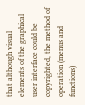that although visual elements of the graphical user interface could be copyrighted, the method of operation (menus and functions)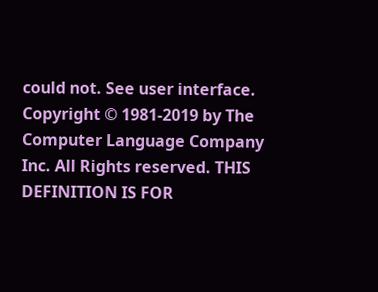could not. See user interface.
Copyright © 1981-2019 by The Computer Language Company Inc. All Rights reserved. THIS DEFINITION IS FOR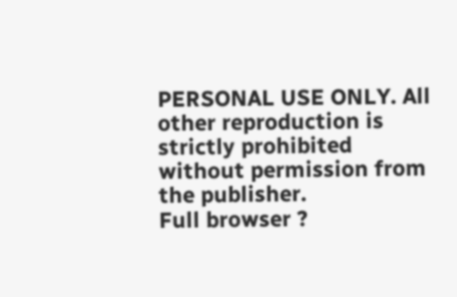PERSONAL USE ONLY. All other reproduction is strictly prohibited without permission from the publisher.
Full browser ?